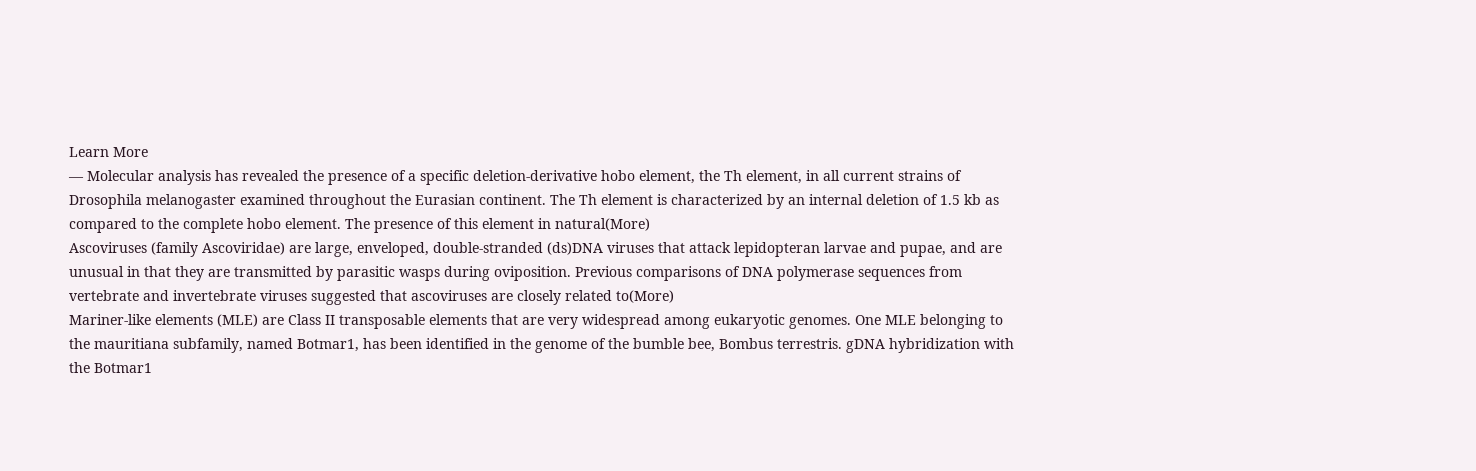Learn More
— Molecular analysis has revealed the presence of a specific deletion-derivative hobo element, the Th element, in all current strains of Drosophila melanogaster examined throughout the Eurasian continent. The Th element is characterized by an internal deletion of 1.5 kb as compared to the complete hobo element. The presence of this element in natural(More)
Ascoviruses (family Ascoviridae) are large, enveloped, double-stranded (ds)DNA viruses that attack lepidopteran larvae and pupae, and are unusual in that they are transmitted by parasitic wasps during oviposition. Previous comparisons of DNA polymerase sequences from vertebrate and invertebrate viruses suggested that ascoviruses are closely related to(More)
Mariner-like elements (MLE) are Class II transposable elements that are very widespread among eukaryotic genomes. One MLE belonging to the mauritiana subfamily, named Botmar1, has been identified in the genome of the bumble bee, Bombus terrestris. gDNA hybridization with the Botmar1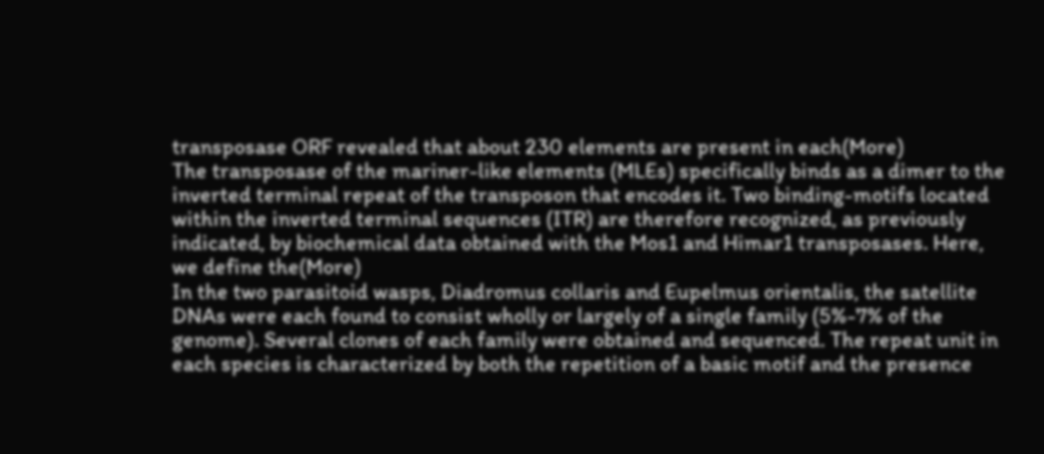transposase ORF revealed that about 230 elements are present in each(More)
The transposase of the mariner-like elements (MLEs) specifically binds as a dimer to the inverted terminal repeat of the transposon that encodes it. Two binding-motifs located within the inverted terminal sequences (ITR) are therefore recognized, as previously indicated, by biochemical data obtained with the Mos1 and Himar1 transposases. Here, we define the(More)
In the two parasitoid wasps, Diadromus collaris and Eupelmus orientalis, the satellite DNAs were each found to consist wholly or largely of a single family (5%-7% of the genome). Several clones of each family were obtained and sequenced. The repeat unit in each species is characterized by both the repetition of a basic motif and the presence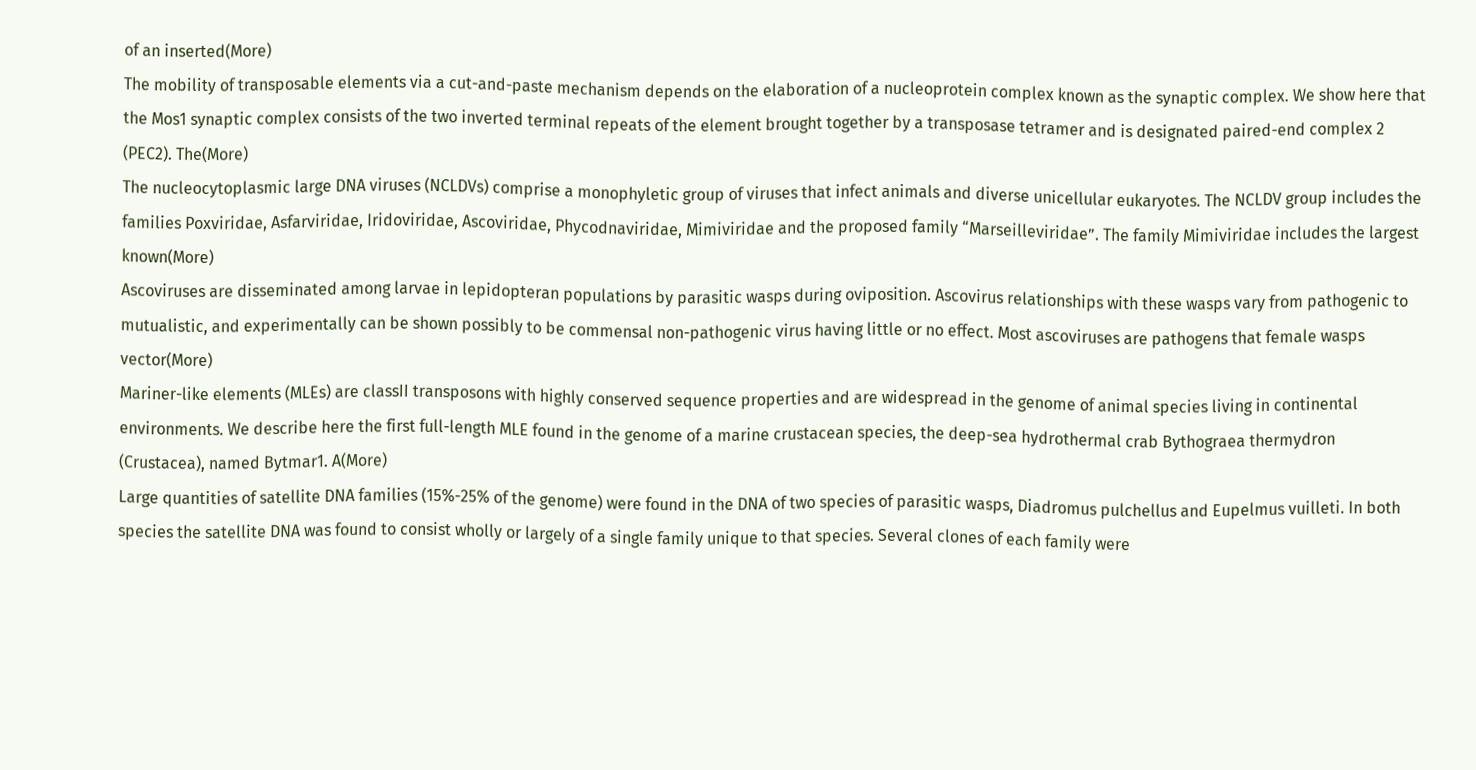of an inserted(More)
The mobility of transposable elements via a cut-and-paste mechanism depends on the elaboration of a nucleoprotein complex known as the synaptic complex. We show here that the Mos1 synaptic complex consists of the two inverted terminal repeats of the element brought together by a transposase tetramer and is designated paired-end complex 2 (PEC2). The(More)
The nucleocytoplasmic large DNA viruses (NCLDVs) comprise a monophyletic group of viruses that infect animals and diverse unicellular eukaryotes. The NCLDV group includes the families Poxviridae, Asfarviridae, Iridoviridae, Ascoviridae, Phycodnaviridae, Mimiviridae and the proposed family “Marseilleviridae”. The family Mimiviridae includes the largest known(More)
Ascoviruses are disseminated among larvae in lepidopteran populations by parasitic wasps during oviposition. Ascovirus relationships with these wasps vary from pathogenic to mutualistic, and experimentally can be shown possibly to be commensal non-pathogenic virus having little or no effect. Most ascoviruses are pathogens that female wasps vector(More)
Mariner-like elements (MLEs) are classII transposons with highly conserved sequence properties and are widespread in the genome of animal species living in continental environments. We describe here the first full-length MLE found in the genome of a marine crustacean species, the deep-sea hydrothermal crab Bythograea thermydron (Crustacea), named Bytmar1. A(More)
Large quantities of satellite DNA families (15%-25% of the genome) were found in the DNA of two species of parasitic wasps, Diadromus pulchellus and Eupelmus vuilleti. In both species the satellite DNA was found to consist wholly or largely of a single family unique to that species. Several clones of each family were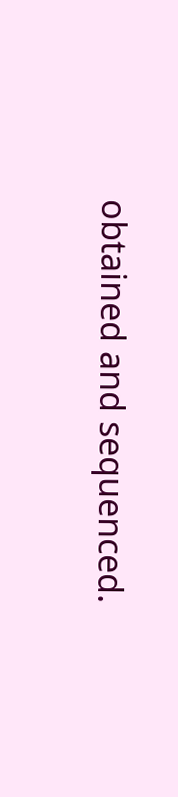obtained and sequenced.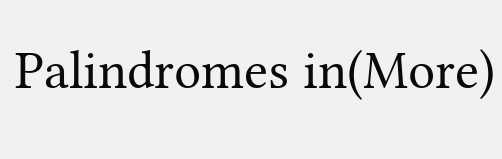Palindromes in(More)